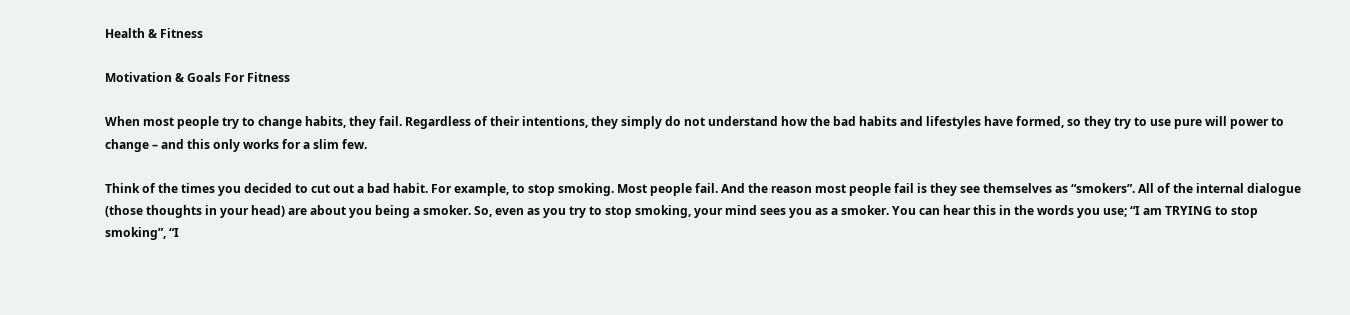Health & Fitness

Motivation & Goals For Fitness

When most people try to change habits, they fail. Regardless of their intentions, they simply do not understand how the bad habits and lifestyles have formed, so they try to use pure will power to change – and this only works for a slim few.

Think of the times you decided to cut out a bad habit. For example, to stop smoking. Most people fail. And the reason most people fail is they see themselves as “smokers”. All of the internal dialogue (those thoughts in your head) are about you being a smoker. So, even as you try to stop smoking, your mind sees you as a smoker. You can hear this in the words you use; “I am TRYING to stop smoking”, “I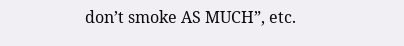don’t smoke AS MUCH”, etc.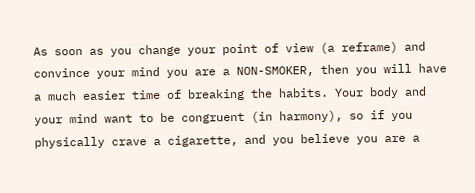As soon as you change your point of view (a reframe) and convince your mind you are a NON-SMOKER, then you will have a much easier time of breaking the habits. Your body and your mind want to be congruent (in harmony), so if you physically crave a cigarette, and you believe you are a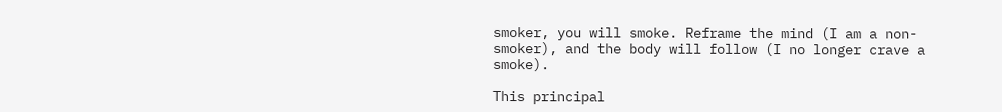smoker, you will smoke. Reframe the mind (I am a non-smoker), and the body will follow (I no longer crave a smoke).

This principal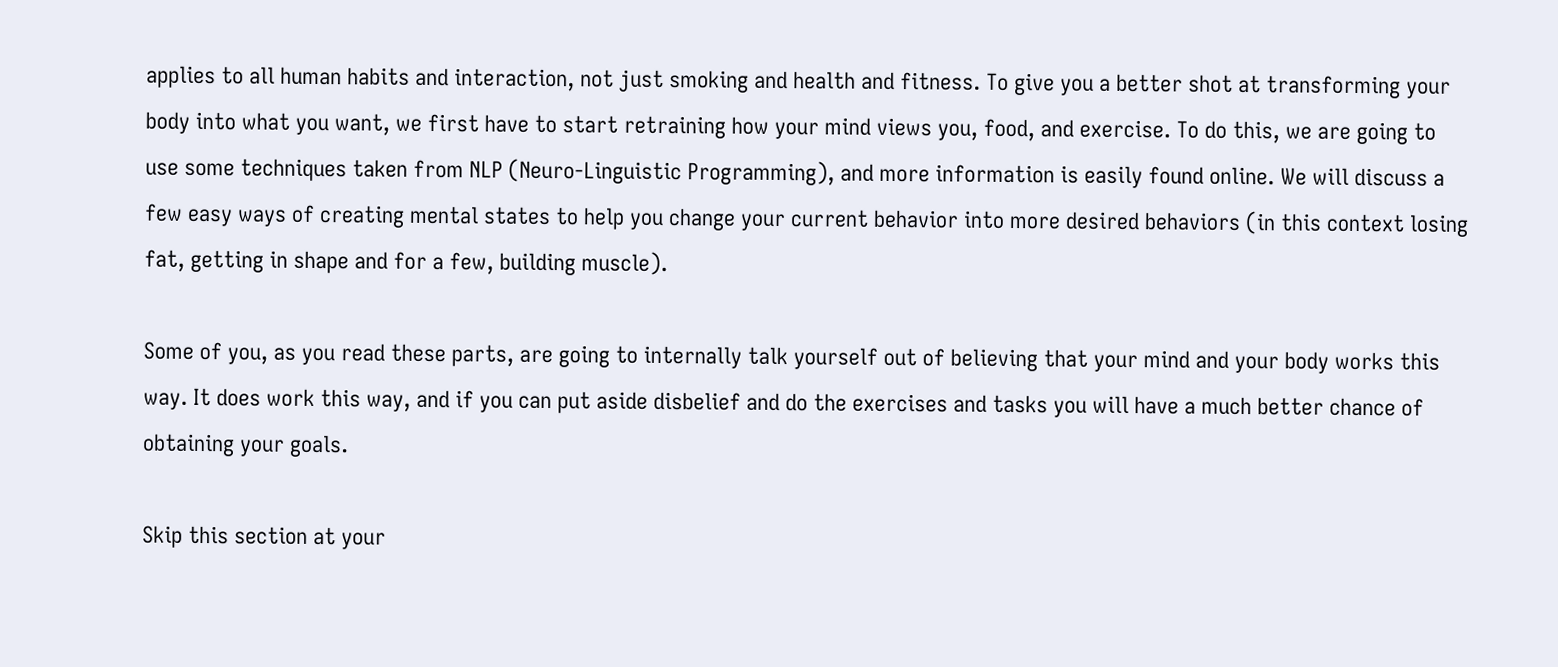applies to all human habits and interaction, not just smoking and health and fitness. To give you a better shot at transforming your body into what you want, we first have to start retraining how your mind views you, food, and exercise. To do this, we are going to use some techniques taken from NLP (Neuro-Linguistic Programming), and more information is easily found online. We will discuss a few easy ways of creating mental states to help you change your current behavior into more desired behaviors (in this context losing fat, getting in shape and for a few, building muscle).

Some of you, as you read these parts, are going to internally talk yourself out of believing that your mind and your body works this way. It does work this way, and if you can put aside disbelief and do the exercises and tasks you will have a much better chance of obtaining your goals.

Skip this section at your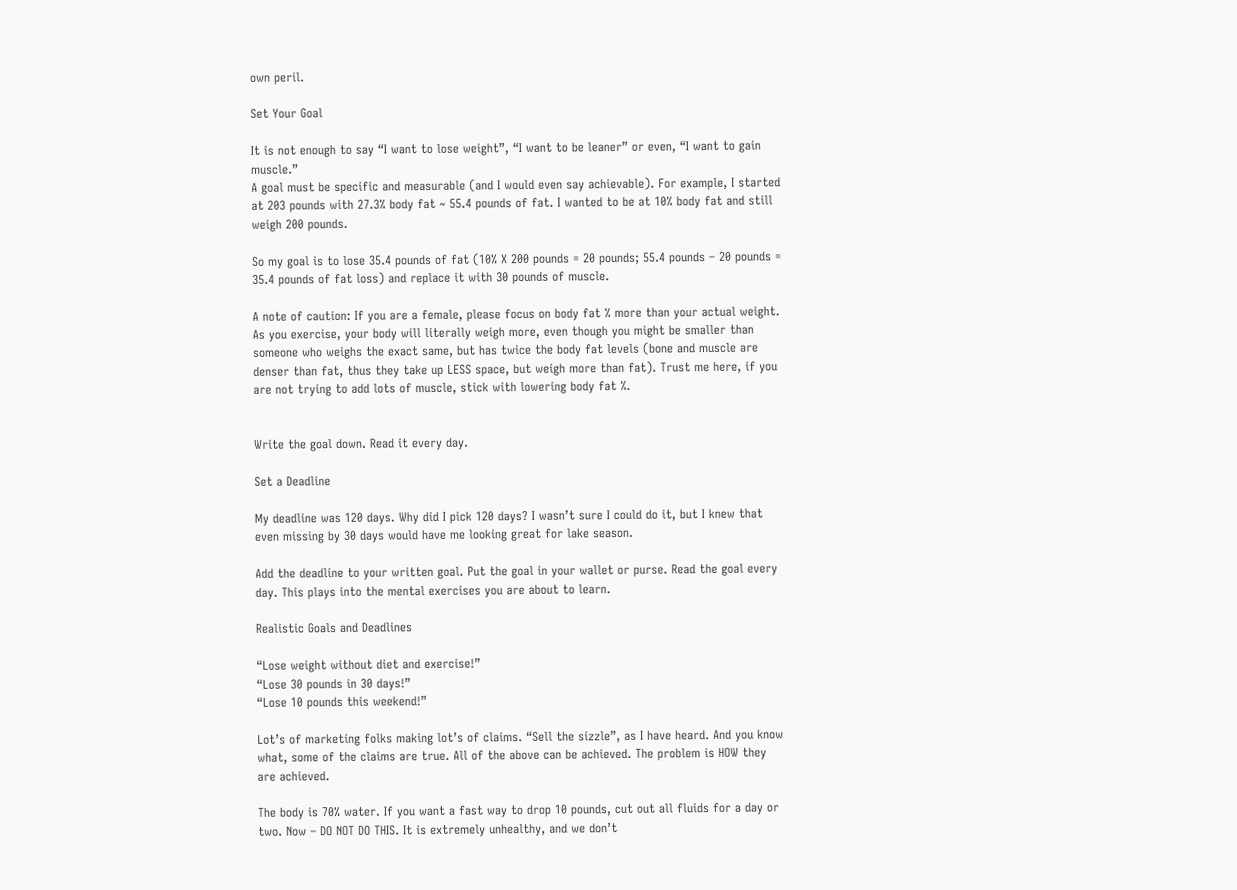own peril.

Set Your Goal

It is not enough to say “I want to lose weight”, “I want to be leaner” or even, “I want to gain muscle.”
A goal must be specific and measurable (and I would even say achievable). For example, I started at 203 pounds with 27.3% body fat ~ 55.4 pounds of fat. I wanted to be at 10% body fat and still weigh 200 pounds.

So my goal is to lose 35.4 pounds of fat (10% X 200 pounds = 20 pounds; 55.4 pounds – 20 pounds = 35.4 pounds of fat loss) and replace it with 30 pounds of muscle.

A note of caution: If you are a female, please focus on body fat % more than your actual weight. As you exercise, your body will literally weigh more, even though you might be smaller than someone who weighs the exact same, but has twice the body fat levels (bone and muscle are denser than fat, thus they take up LESS space, but weigh more than fat). Trust me here, if you are not trying to add lots of muscle, stick with lowering body fat %.


Write the goal down. Read it every day.

Set a Deadline

My deadline was 120 days. Why did I pick 120 days? I wasn’t sure I could do it, but I knew that even missing by 30 days would have me looking great for lake season.

Add the deadline to your written goal. Put the goal in your wallet or purse. Read the goal every day. This plays into the mental exercises you are about to learn.

Realistic Goals and Deadlines

“Lose weight without diet and exercise!”
“Lose 30 pounds in 30 days!”
“Lose 10 pounds this weekend!”

Lot’s of marketing folks making lot’s of claims. “Sell the sizzle”, as I have heard. And you know what, some of the claims are true. All of the above can be achieved. The problem is HOW they are achieved.

The body is 70% water. If you want a fast way to drop 10 pounds, cut out all fluids for a day or two. Now – DO NOT DO THIS. It is extremely unhealthy, and we don’t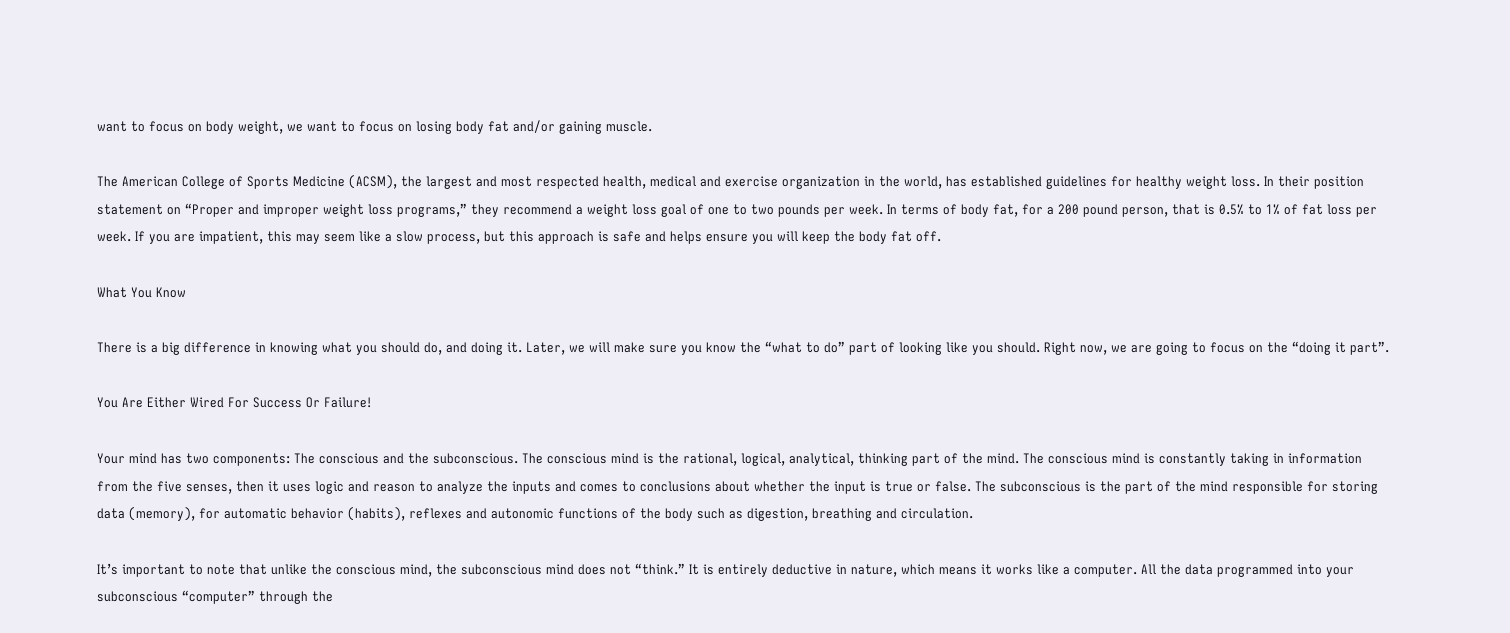want to focus on body weight, we want to focus on losing body fat and/or gaining muscle.

The American College of Sports Medicine (ACSM), the largest and most respected health, medical and exercise organization in the world, has established guidelines for healthy weight loss. In their position statement on “Proper and improper weight loss programs,” they recommend a weight loss goal of one to two pounds per week. In terms of body fat, for a 200 pound person, that is 0.5% to 1% of fat loss per week. If you are impatient, this may seem like a slow process, but this approach is safe and helps ensure you will keep the body fat off.

What You Know

There is a big difference in knowing what you should do, and doing it. Later, we will make sure you know the “what to do” part of looking like you should. Right now, we are going to focus on the “doing it part”.

You Are Either Wired For Success Or Failure!

Your mind has two components: The conscious and the subconscious. The conscious mind is the rational, logical, analytical, thinking part of the mind. The conscious mind is constantly taking in information from the five senses, then it uses logic and reason to analyze the inputs and comes to conclusions about whether the input is true or false. The subconscious is the part of the mind responsible for storing data (memory), for automatic behavior (habits), reflexes and autonomic functions of the body such as digestion, breathing and circulation.

It’s important to note that unlike the conscious mind, the subconscious mind does not “think.” It is entirely deductive in nature, which means it works like a computer. All the data programmed into your subconscious “computer” through the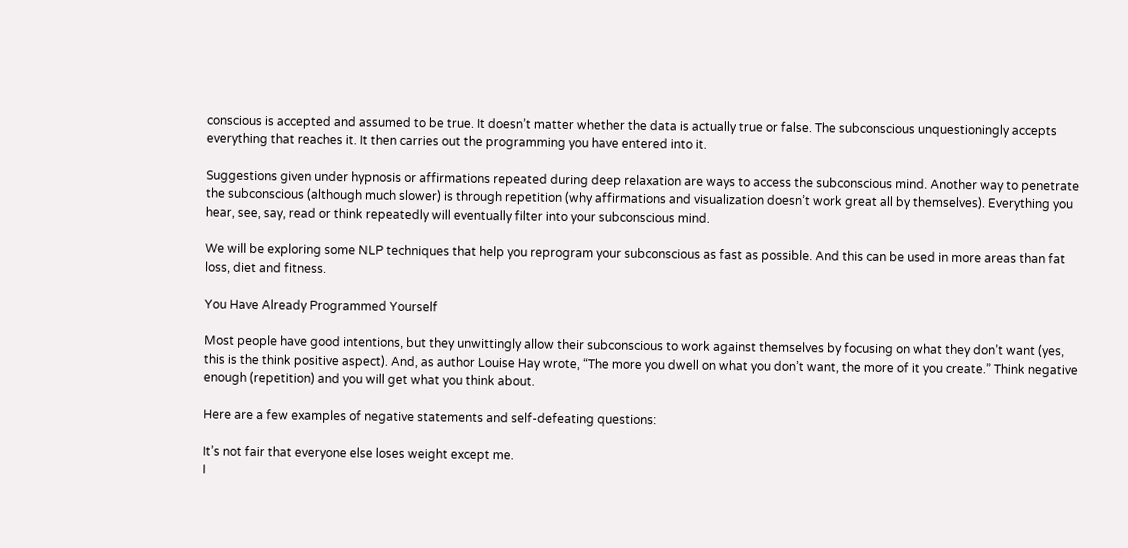conscious is accepted and assumed to be true. It doesn’t matter whether the data is actually true or false. The subconscious unquestioningly accepts everything that reaches it. It then carries out the programming you have entered into it.

Suggestions given under hypnosis or affirmations repeated during deep relaxation are ways to access the subconscious mind. Another way to penetrate the subconscious (although much slower) is through repetition (why affirmations and visualization doesn’t work great all by themselves). Everything you hear, see, say, read or think repeatedly will eventually filter into your subconscious mind.

We will be exploring some NLP techniques that help you reprogram your subconscious as fast as possible. And this can be used in more areas than fat loss, diet and fitness.

You Have Already Programmed Yourself

Most people have good intentions, but they unwittingly allow their subconscious to work against themselves by focusing on what they don’t want (yes, this is the think positive aspect). And, as author Louise Hay wrote, “The more you dwell on what you don’t want, the more of it you create.” Think negative enough (repetition) and you will get what you think about.

Here are a few examples of negative statements and self-defeating questions:

It’s not fair that everyone else loses weight except me.
I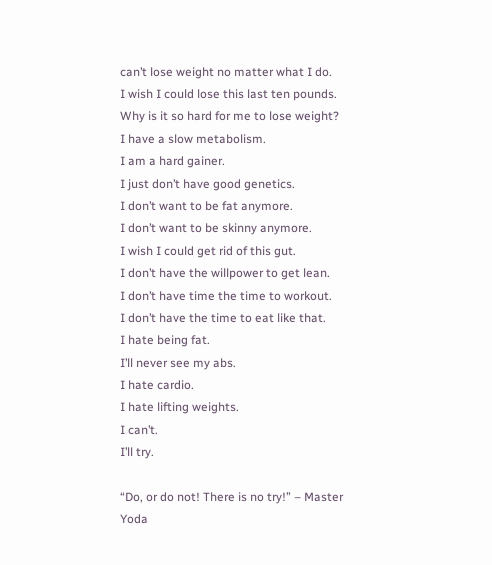can’t lose weight no matter what I do.
I wish I could lose this last ten pounds.
Why is it so hard for me to lose weight?
I have a slow metabolism.
I am a hard gainer.
I just don’t have good genetics.
I don’t want to be fat anymore.
I don’t want to be skinny anymore.
I wish I could get rid of this gut.
I don’t have the willpower to get lean.
I don’t have time the time to workout.
I don’t have the time to eat like that.
I hate being fat.
I’ll never see my abs.
I hate cardio.
I hate lifting weights.
I can’t.
I’ll try.

“Do, or do not! There is no try!” – Master Yoda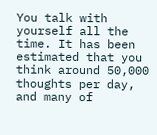You talk with yourself all the time. It has been estimated that you think around 50,000 thoughts per day, and many of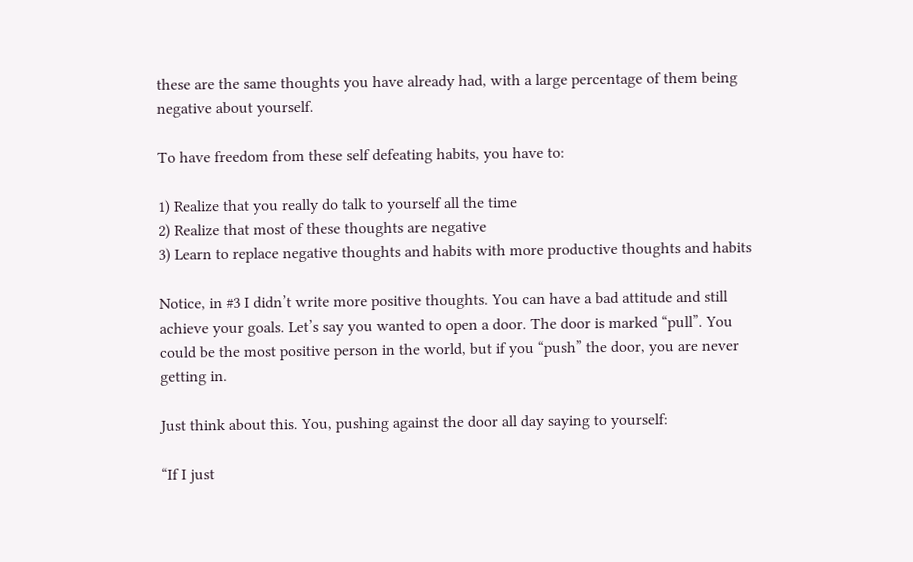these are the same thoughts you have already had, with a large percentage of them being negative about yourself.

To have freedom from these self defeating habits, you have to:

1) Realize that you really do talk to yourself all the time
2) Realize that most of these thoughts are negative
3) Learn to replace negative thoughts and habits with more productive thoughts and habits

Notice, in #3 I didn’t write more positive thoughts. You can have a bad attitude and still achieve your goals. Let’s say you wanted to open a door. The door is marked “pull”. You could be the most positive person in the world, but if you “push” the door, you are never getting in.

Just think about this. You, pushing against the door all day saying to yourself:

“If I just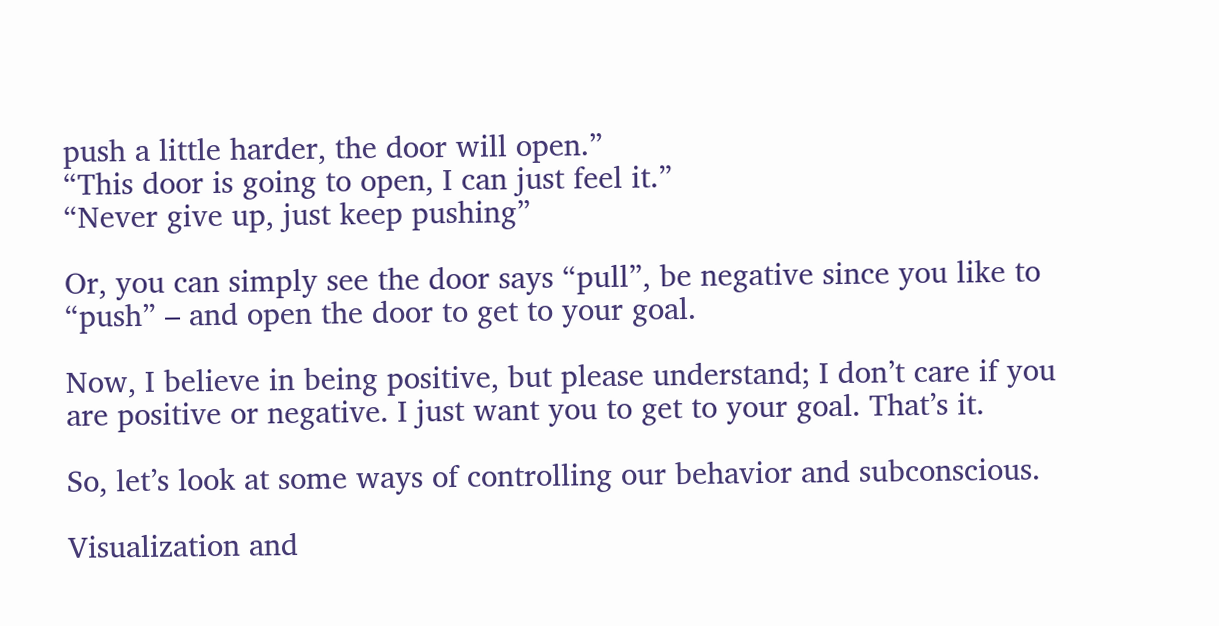push a little harder, the door will open.”
“This door is going to open, I can just feel it.”
“Never give up, just keep pushing”

Or, you can simply see the door says “pull”, be negative since you like to “push” – and open the door to get to your goal.

Now, I believe in being positive, but please understand; I don’t care if you are positive or negative. I just want you to get to your goal. That’s it.

So, let’s look at some ways of controlling our behavior and subconscious.

Visualization and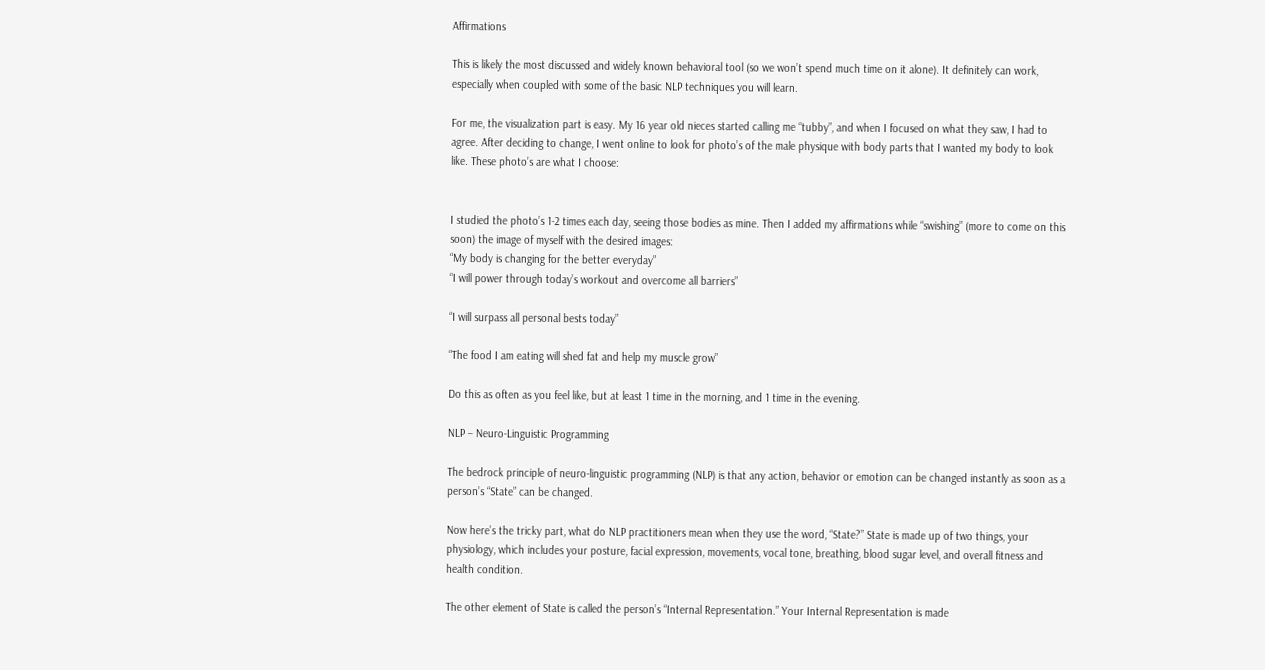Affirmations

This is likely the most discussed and widely known behavioral tool (so we won’t spend much time on it alone). It definitely can work, especially when coupled with some of the basic NLP techniques you will learn.

For me, the visualization part is easy. My 16 year old nieces started calling me “tubby”, and when I focused on what they saw, I had to agree. After deciding to change, I went online to look for photo’s of the male physique with body parts that I wanted my body to look like. These photo’s are what I choose:


I studied the photo’s 1-2 times each day, seeing those bodies as mine. Then I added my affirmations while “swishing” (more to come on this soon) the image of myself with the desired images:
“My body is changing for the better everyday”
“I will power through today’s workout and overcome all barriers”

“I will surpass all personal bests today”

“The food I am eating will shed fat and help my muscle grow”

Do this as often as you feel like, but at least 1 time in the morning, and 1 time in the evening.

NLP – Neuro-Linguistic Programming

The bedrock principle of neuro-linguistic programming (NLP) is that any action, behavior or emotion can be changed instantly as soon as a person’s “State” can be changed.

Now here’s the tricky part, what do NLP practitioners mean when they use the word, “State?” State is made up of two things, your physiology, which includes your posture, facial expression, movements, vocal tone, breathing, blood sugar level, and overall fitness and health condition.

The other element of State is called the person’s “Internal Representation.” Your Internal Representation is made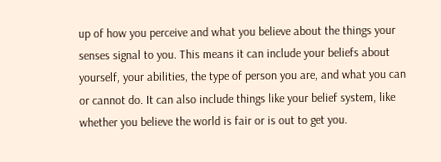up of how you perceive and what you believe about the things your senses signal to you. This means it can include your beliefs about yourself, your abilities, the type of person you are, and what you can or cannot do. It can also include things like your belief system, like whether you believe the world is fair or is out to get you.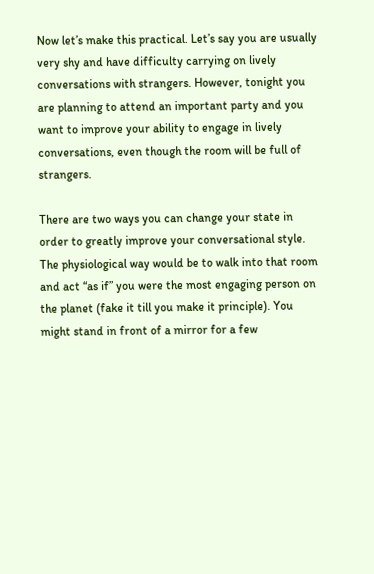Now let’s make this practical. Let’s say you are usually very shy and have difficulty carrying on lively conversations with strangers. However, tonight you are planning to attend an important party and you want to improve your ability to engage in lively conversations, even though the room will be full of strangers.

There are two ways you can change your state in order to greatly improve your conversational style. The physiological way would be to walk into that room and act “as if” you were the most engaging person on the planet (fake it till you make it principle). You might stand in front of a mirror for a few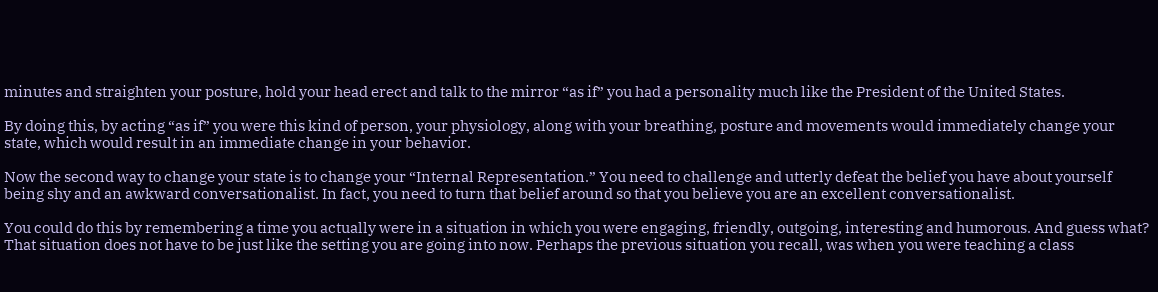minutes and straighten your posture, hold your head erect and talk to the mirror “as if” you had a personality much like the President of the United States.

By doing this, by acting “as if” you were this kind of person, your physiology, along with your breathing, posture and movements would immediately change your state, which would result in an immediate change in your behavior.

Now the second way to change your state is to change your “Internal Representation.” You need to challenge and utterly defeat the belief you have about yourself being shy and an awkward conversationalist. In fact, you need to turn that belief around so that you believe you are an excellent conversationalist.

You could do this by remembering a time you actually were in a situation in which you were engaging, friendly, outgoing, interesting and humorous. And guess what? That situation does not have to be just like the setting you are going into now. Perhaps the previous situation you recall, was when you were teaching a class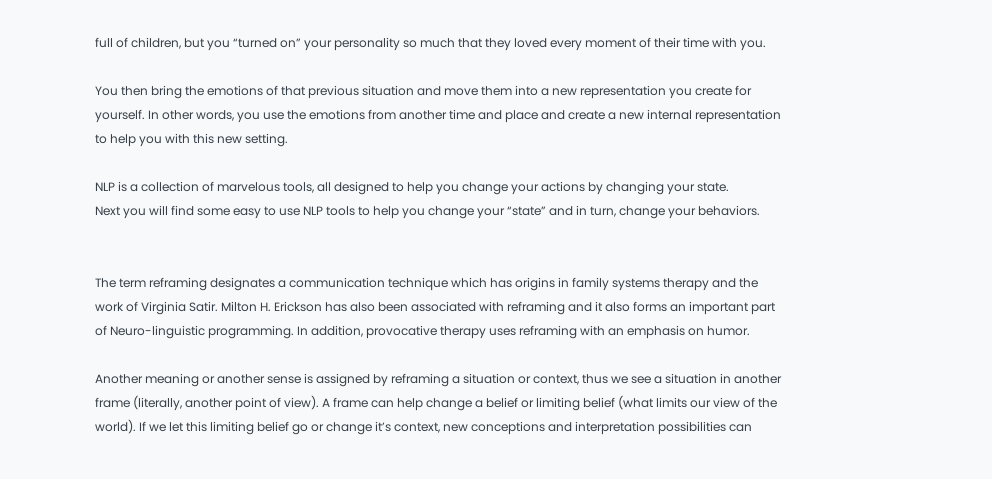full of children, but you “turned on” your personality so much that they loved every moment of their time with you.

You then bring the emotions of that previous situation and move them into a new representation you create for yourself. In other words, you use the emotions from another time and place and create a new internal representation to help you with this new setting.

NLP is a collection of marvelous tools, all designed to help you change your actions by changing your state.
Next you will find some easy to use NLP tools to help you change your “state” and in turn, change your behaviors.


The term reframing designates a communication technique which has origins in family systems therapy and the work of Virginia Satir. Milton H. Erickson has also been associated with reframing and it also forms an important part of Neuro-linguistic programming. In addition, provocative therapy uses reframing with an emphasis on humor.

Another meaning or another sense is assigned by reframing a situation or context, thus we see a situation in another frame (literally, another point of view). A frame can help change a belief or limiting belief (what limits our view of the world). If we let this limiting belief go or change it’s context, new conceptions and interpretation possibilities can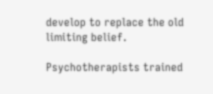develop to replace the old limiting belief.

Psychotherapists trained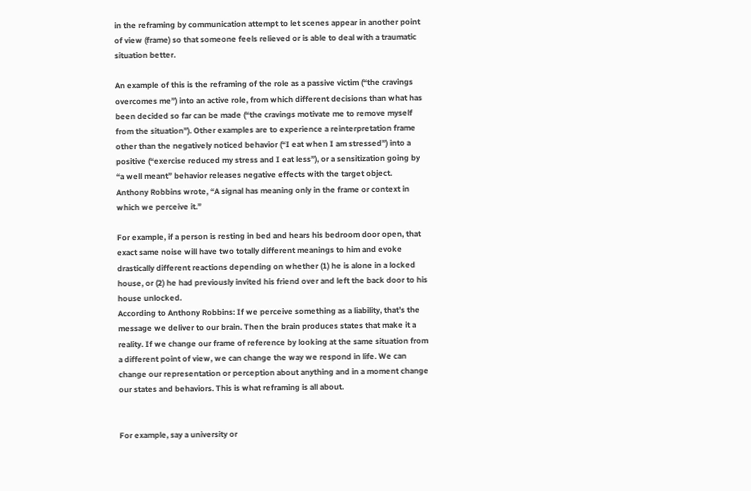in the reframing by communication attempt to let scenes appear in another point of view (frame) so that someone feels relieved or is able to deal with a traumatic situation better.

An example of this is the reframing of the role as a passive victim (“the cravings overcomes me”) into an active role, from which different decisions than what has been decided so far can be made (“the cravings motivate me to remove myself from the situation”). Other examples are to experience a reinterpretation frame other than the negatively noticed behavior (“I eat when I am stressed”) into a positive (“exercise reduced my stress and I eat less”), or a sensitization going by “a well meant” behavior releases negative effects with the target object.
Anthony Robbins wrote, “A signal has meaning only in the frame or context in which we perceive it.”

For example, if a person is resting in bed and hears his bedroom door open, that exact same noise will have two totally different meanings to him and evoke drastically different reactions depending on whether (1) he is alone in a locked house, or (2) he had previously invited his friend over and left the back door to his house unlocked.
According to Anthony Robbins: If we perceive something as a liability, that’s the message we deliver to our brain. Then the brain produces states that make it a reality. If we change our frame of reference by looking at the same situation from a different point of view, we can change the way we respond in life. We can change our representation or perception about anything and in a moment change our states and behaviors. This is what reframing is all about.


For example, say a university or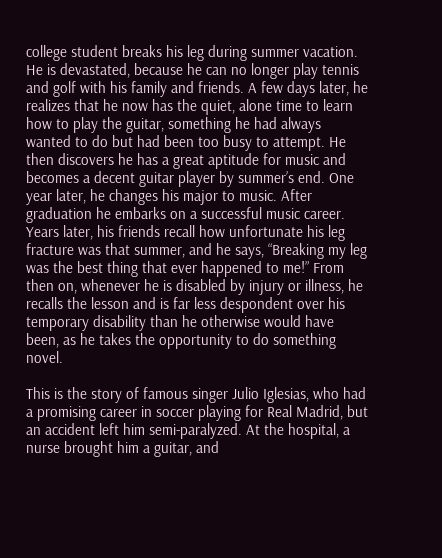college student breaks his leg during summer vacation. He is devastated, because he can no longer play tennis and golf with his family and friends. A few days later, he realizes that he now has the quiet, alone time to learn how to play the guitar, something he had always wanted to do but had been too busy to attempt. He then discovers he has a great aptitude for music and becomes a decent guitar player by summer’s end. One year later, he changes his major to music. After graduation he embarks on a successful music career. Years later, his friends recall how unfortunate his leg fracture was that summer, and he says, “Breaking my leg was the best thing that ever happened to me!” From then on, whenever he is disabled by injury or illness, he recalls the lesson and is far less despondent over his temporary disability than he otherwise would have been, as he takes the opportunity to do something novel.

This is the story of famous singer Julio Iglesias, who had a promising career in soccer playing for Real Madrid, but an accident left him semi-paralyzed. At the hospital, a nurse brought him a guitar, and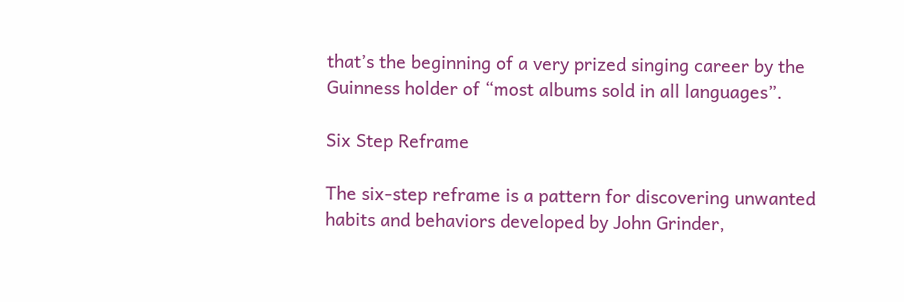that’s the beginning of a very prized singing career by the Guinness holder of “most albums sold in all languages”.

Six Step Reframe

The six-step reframe is a pattern for discovering unwanted habits and behaviors developed by John Grinder,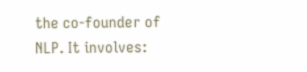the co-founder of NLP. It involves: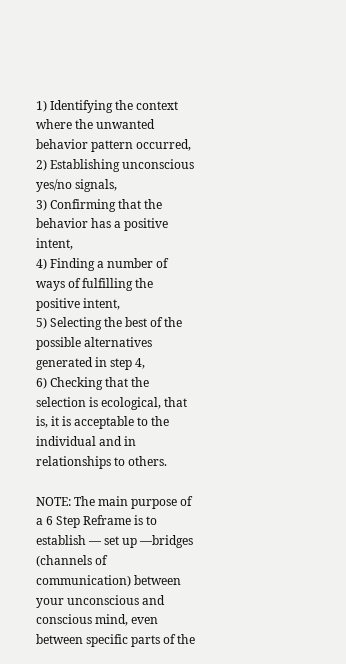1) Identifying the context where the unwanted behavior pattern occurred,
2) Establishing unconscious yes/no signals,
3) Confirming that the behavior has a positive intent,
4) Finding a number of ways of fulfilling the positive intent,
5) Selecting the best of the possible alternatives generated in step 4,
6) Checking that the selection is ecological, that is, it is acceptable to the individual and in relationships to others.

NOTE: The main purpose of a 6 Step Reframe is to establish — set up —bridges (channels of communication) between your unconscious and conscious mind, even between specific parts of the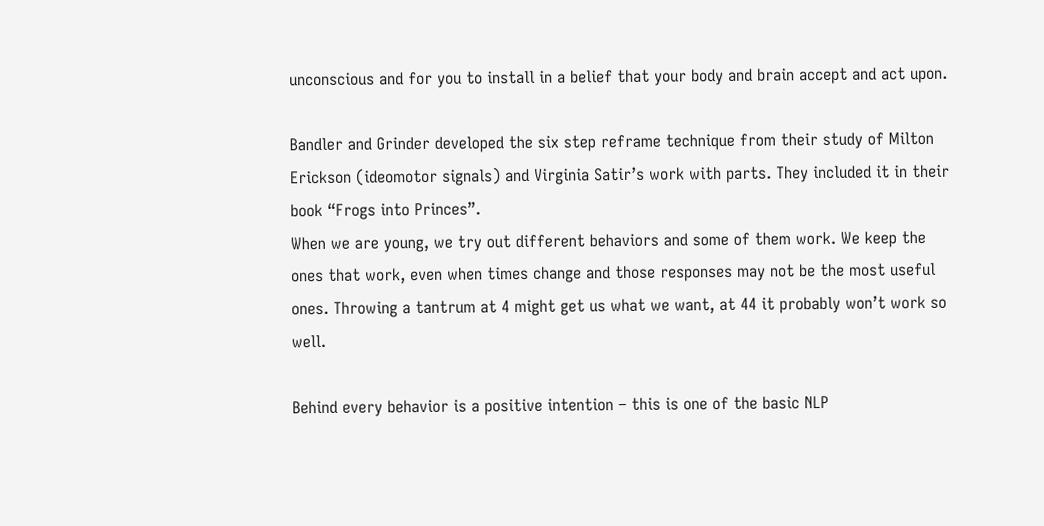unconscious and for you to install in a belief that your body and brain accept and act upon.

Bandler and Grinder developed the six step reframe technique from their study of Milton Erickson (ideomotor signals) and Virginia Satir’s work with parts. They included it in their book “Frogs into Princes”.
When we are young, we try out different behaviors and some of them work. We keep the ones that work, even when times change and those responses may not be the most useful ones. Throwing a tantrum at 4 might get us what we want, at 44 it probably won’t work so well.

Behind every behavior is a positive intention – this is one of the basic NLP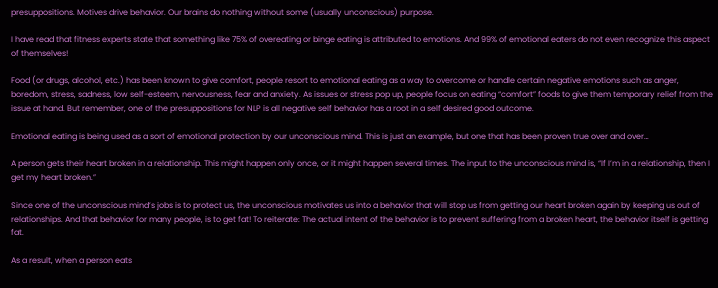presuppositions. Motives drive behavior. Our brains do nothing without some (usually unconscious) purpose.

I have read that fitness experts state that something like 75% of overeating or binge eating is attributed to emotions. And 99% of emotional eaters do not even recognize this aspect of themselves!

Food (or drugs, alcohol, etc.) has been known to give comfort, people resort to emotional eating as a way to overcome or handle certain negative emotions such as anger, boredom, stress, sadness, low self-esteem, nervousness, fear and anxiety. As issues or stress pop up, people focus on eating “comfort” foods to give them temporary relief from the issue at hand. But remember, one of the presuppositions for NLP is all negative self behavior has a root in a self desired good outcome.

Emotional eating is being used as a sort of emotional protection by our unconscious mind. This is just an example, but one that has been proven true over and over…

A person gets their heart broken in a relationship. This might happen only once, or it might happen several times. The input to the unconscious mind is, “If I’m in a relationship, then I get my heart broken.”

Since one of the unconscious mind’s jobs is to protect us, the unconscious motivates us into a behavior that will stop us from getting our heart broken again by keeping us out of relationships. And that behavior for many people, is to get fat! To reiterate: The actual intent of the behavior is to prevent suffering from a broken heart, the behavior itself is getting fat.

As a result, when a person eats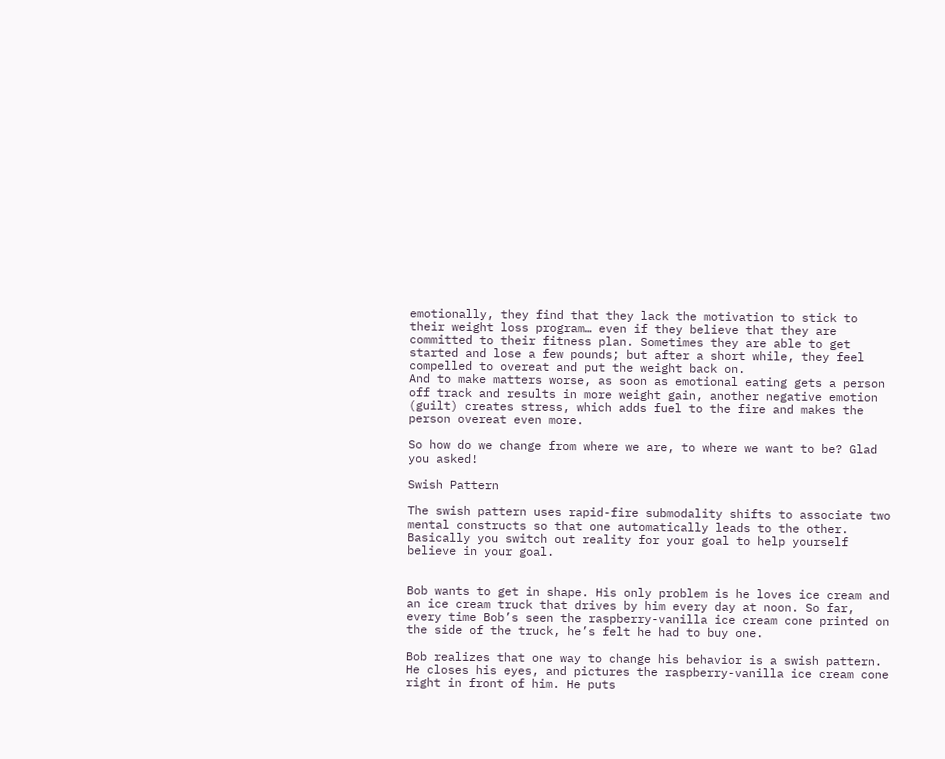emotionally, they find that they lack the motivation to stick to their weight loss program… even if they believe that they are committed to their fitness plan. Sometimes they are able to get started and lose a few pounds; but after a short while, they feel compelled to overeat and put the weight back on.
And to make matters worse, as soon as emotional eating gets a person off track and results in more weight gain, another negative emotion (guilt) creates stress, which adds fuel to the fire and makes the person overeat even more.

So how do we change from where we are, to where we want to be? Glad you asked!

Swish Pattern

The swish pattern uses rapid-fire submodality shifts to associate two mental constructs so that one automatically leads to the other. Basically you switch out reality for your goal to help yourself believe in your goal.


Bob wants to get in shape. His only problem is he loves ice cream and an ice cream truck that drives by him every day at noon. So far, every time Bob’s seen the raspberry-vanilla ice cream cone printed on the side of the truck, he’s felt he had to buy one.

Bob realizes that one way to change his behavior is a swish pattern. He closes his eyes, and pictures the raspberry-vanilla ice cream cone right in front of him. He puts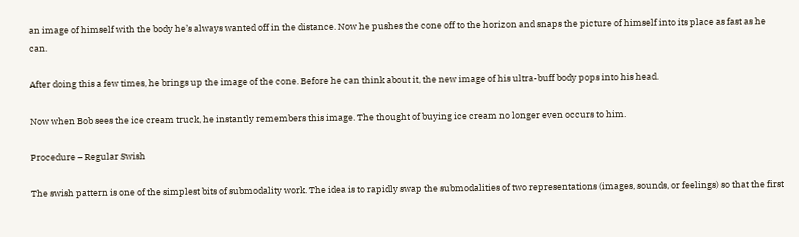an image of himself with the body he’s always wanted off in the distance. Now he pushes the cone off to the horizon and snaps the picture of himself into its place as fast as he can.

After doing this a few times, he brings up the image of the cone. Before he can think about it, the new image of his ultra-buff body pops into his head.

Now when Bob sees the ice cream truck, he instantly remembers this image. The thought of buying ice cream no longer even occurs to him.

Procedure – Regular Swish

The swish pattern is one of the simplest bits of submodality work. The idea is to rapidly swap the submodalities of two representations (images, sounds, or feelings) so that the first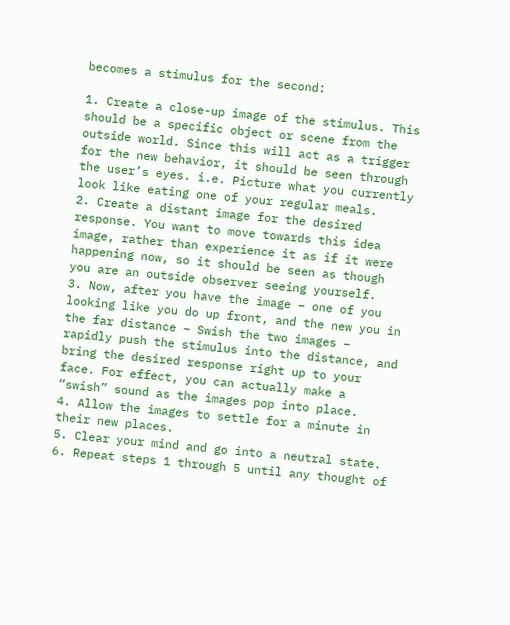becomes a stimulus for the second:

1. Create a close-up image of the stimulus. This should be a specific object or scene from the outside world. Since this will act as a trigger for the new behavior, it should be seen through the user’s eyes. i.e. Picture what you currently look like eating one of your regular meals.
2. Create a distant image for the desired response. You want to move towards this idea image, rather than experience it as if it were happening now, so it should be seen as though you are an outside observer seeing yourself.
3. Now, after you have the image – one of you looking like you do up front, and the new you in the far distance – Swish the two images – rapidly push the stimulus into the distance, and bring the desired response right up to your face. For effect, you can actually make a “swish” sound as the images pop into place.
4. Allow the images to settle for a minute in their new places.
5. Clear your mind and go into a neutral state.
6. Repeat steps 1 through 5 until any thought of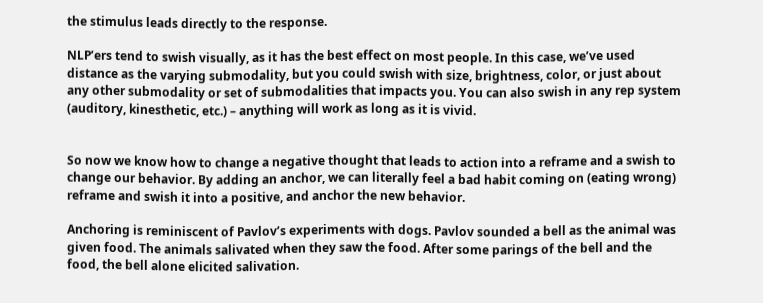the stimulus leads directly to the response.

NLP’ers tend to swish visually, as it has the best effect on most people. In this case, we’ve used distance as the varying submodality, but you could swish with size, brightness, color, or just about any other submodality or set of submodalities that impacts you. You can also swish in any rep system (auditory, kinesthetic, etc.) – anything will work as long as it is vivid.


So now we know how to change a negative thought that leads to action into a reframe and a swish to change our behavior. By adding an anchor, we can literally feel a bad habit coming on (eating wrong) reframe and swish it into a positive, and anchor the new behavior.

Anchoring is reminiscent of Pavlov’s experiments with dogs. Pavlov sounded a bell as the animal was given food. The animals salivated when they saw the food. After some parings of the bell and the food, the bell alone elicited salivation.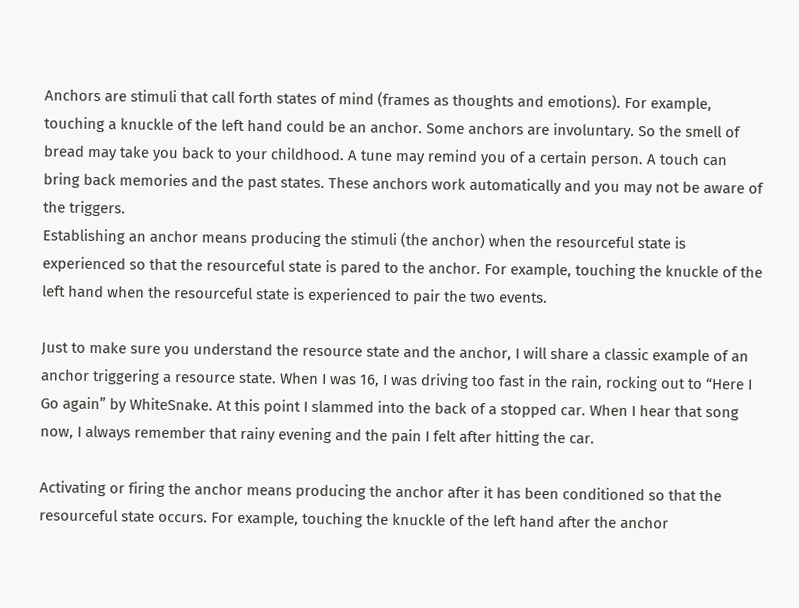Anchors are stimuli that call forth states of mind (frames as thoughts and emotions). For example, touching a knuckle of the left hand could be an anchor. Some anchors are involuntary. So the smell of bread may take you back to your childhood. A tune may remind you of a certain person. A touch can bring back memories and the past states. These anchors work automatically and you may not be aware of the triggers.
Establishing an anchor means producing the stimuli (the anchor) when the resourceful state is experienced so that the resourceful state is pared to the anchor. For example, touching the knuckle of the left hand when the resourceful state is experienced to pair the two events.

Just to make sure you understand the resource state and the anchor, I will share a classic example of an anchor triggering a resource state. When I was 16, I was driving too fast in the rain, rocking out to “Here I Go again” by WhiteSnake. At this point I slammed into the back of a stopped car. When I hear that song now, I always remember that rainy evening and the pain I felt after hitting the car.

Activating or firing the anchor means producing the anchor after it has been conditioned so that the resourceful state occurs. For example, touching the knuckle of the left hand after the anchor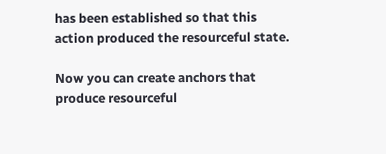has been established so that this action produced the resourceful state.

Now you can create anchors that produce resourceful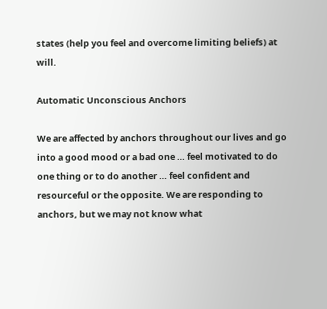states (help you feel and overcome limiting beliefs) at will.

Automatic Unconscious Anchors

We are affected by anchors throughout our lives and go into a good mood or a bad one … feel motivated to do one thing or to do another … feel confident and resourceful or the opposite. We are responding to anchors, but we may not know what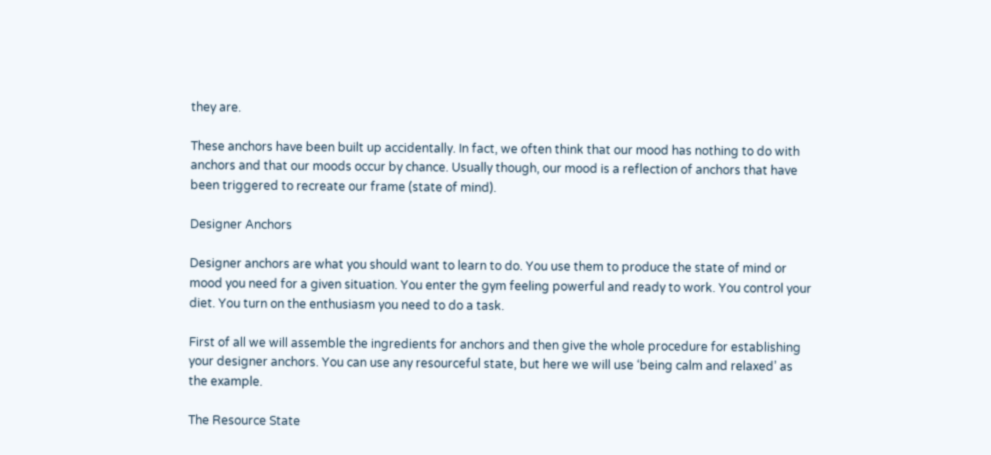they are.

These anchors have been built up accidentally. In fact, we often think that our mood has nothing to do with anchors and that our moods occur by chance. Usually though, our mood is a reflection of anchors that have been triggered to recreate our frame (state of mind).

Designer Anchors

Designer anchors are what you should want to learn to do. You use them to produce the state of mind or mood you need for a given situation. You enter the gym feeling powerful and ready to work. You control your diet. You turn on the enthusiasm you need to do a task.

First of all we will assemble the ingredients for anchors and then give the whole procedure for establishing your designer anchors. You can use any resourceful state, but here we will use ‘being calm and relaxed’ as the example.

The Resource State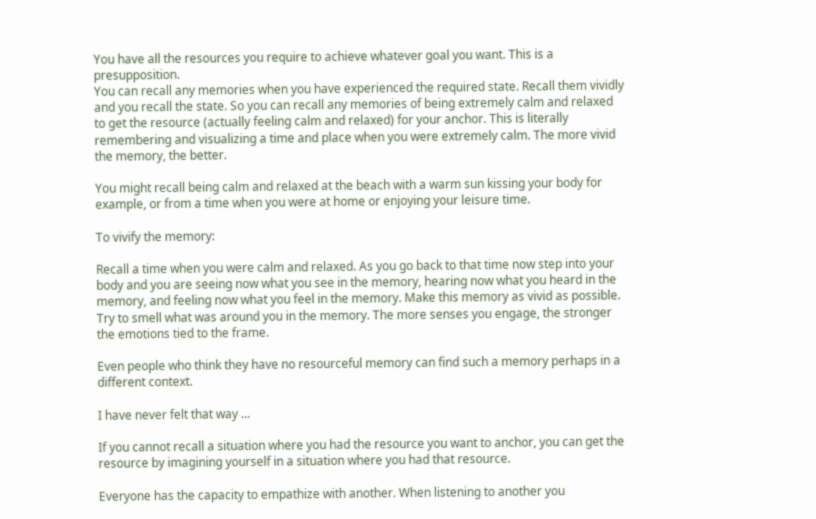You have all the resources you require to achieve whatever goal you want. This is a presupposition.
You can recall any memories when you have experienced the required state. Recall them vividly and you recall the state. So you can recall any memories of being extremely calm and relaxed to get the resource (actually feeling calm and relaxed) for your anchor. This is literally remembering and visualizing a time and place when you were extremely calm. The more vivid the memory, the better.

You might recall being calm and relaxed at the beach with a warm sun kissing your body for example, or from a time when you were at home or enjoying your leisure time.

To vivify the memory:

Recall a time when you were calm and relaxed. As you go back to that time now step into your body and you are seeing now what you see in the memory, hearing now what you heard in the memory, and feeling now what you feel in the memory. Make this memory as vivid as possible. Try to smell what was around you in the memory. The more senses you engage, the stronger the emotions tied to the frame.

Even people who think they have no resourceful memory can find such a memory perhaps in a different context.

I have never felt that way …

If you cannot recall a situation where you had the resource you want to anchor, you can get the resource by imagining yourself in a situation where you had that resource.

Everyone has the capacity to empathize with another. When listening to another you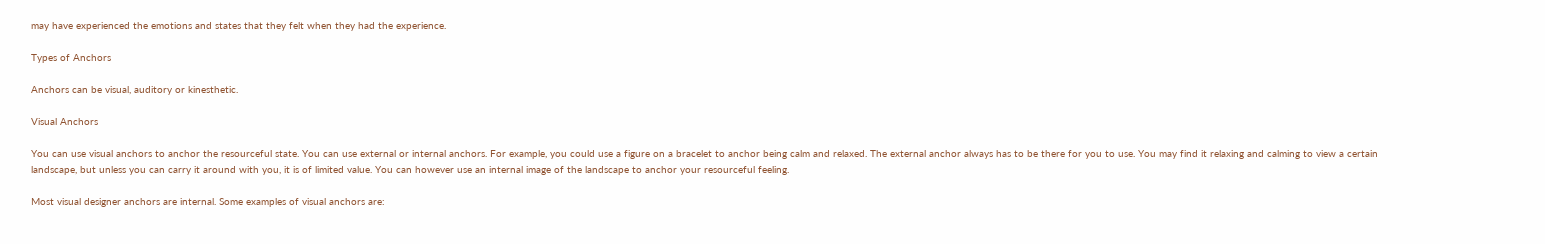may have experienced the emotions and states that they felt when they had the experience.

Types of Anchors

Anchors can be visual, auditory or kinesthetic.

Visual Anchors

You can use visual anchors to anchor the resourceful state. You can use external or internal anchors. For example, you could use a figure on a bracelet to anchor being calm and relaxed. The external anchor always has to be there for you to use. You may find it relaxing and calming to view a certain landscape, but unless you can carry it around with you, it is of limited value. You can however use an internal image of the landscape to anchor your resourceful feeling.

Most visual designer anchors are internal. Some examples of visual anchors are: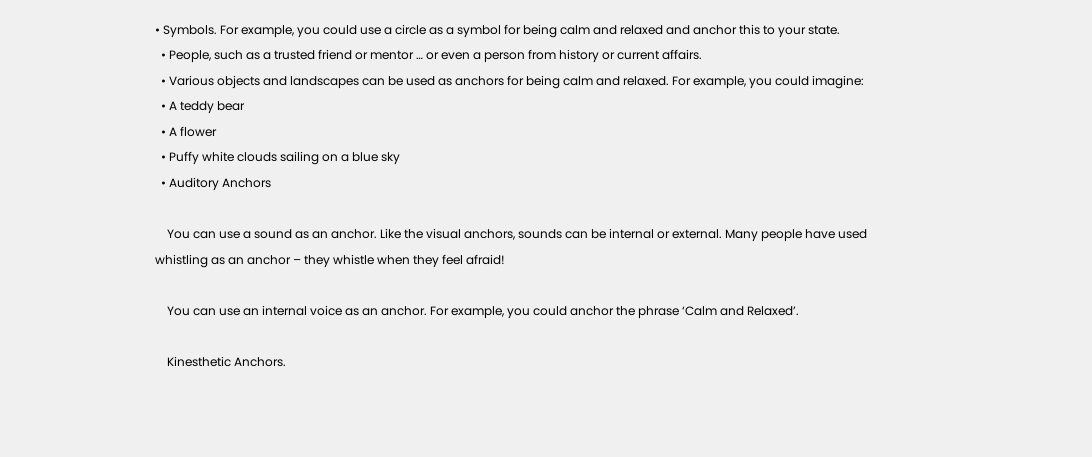• Symbols. For example, you could use a circle as a symbol for being calm and relaxed and anchor this to your state.
  • People, such as a trusted friend or mentor … or even a person from history or current affairs.
  • Various objects and landscapes can be used as anchors for being calm and relaxed. For example, you could imagine:
  • A teddy bear
  • A flower
  • Puffy white clouds sailing on a blue sky
  • Auditory Anchors

    You can use a sound as an anchor. Like the visual anchors, sounds can be internal or external. Many people have used whistling as an anchor – they whistle when they feel afraid!

    You can use an internal voice as an anchor. For example, you could anchor the phrase ‘Calm and Relaxed’.

    Kinesthetic Anchors.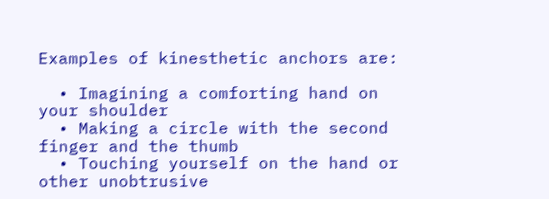Examples of kinesthetic anchors are:

  • Imagining a comforting hand on your shoulder
  • Making a circle with the second finger and the thumb
  • Touching yourself on the hand or other unobtrusive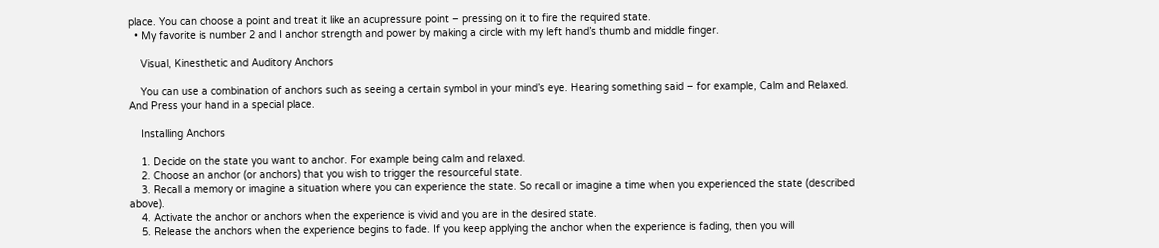place. You can choose a point and treat it like an acupressure point – pressing on it to fire the required state.
  • My favorite is number 2 and I anchor strength and power by making a circle with my left hand’s thumb and middle finger.

    Visual, Kinesthetic and Auditory Anchors

    You can use a combination of anchors such as seeing a certain symbol in your mind’s eye. Hearing something said – for example, Calm and Relaxed. And Press your hand in a special place.

    Installing Anchors

    1. Decide on the state you want to anchor. For example being calm and relaxed.
    2. Choose an anchor (or anchors) that you wish to trigger the resourceful state.
    3. Recall a memory or imagine a situation where you can experience the state. So recall or imagine a time when you experienced the state (described above).
    4. Activate the anchor or anchors when the experience is vivid and you are in the desired state.
    5. Release the anchors when the experience begins to fade. If you keep applying the anchor when the experience is fading, then you will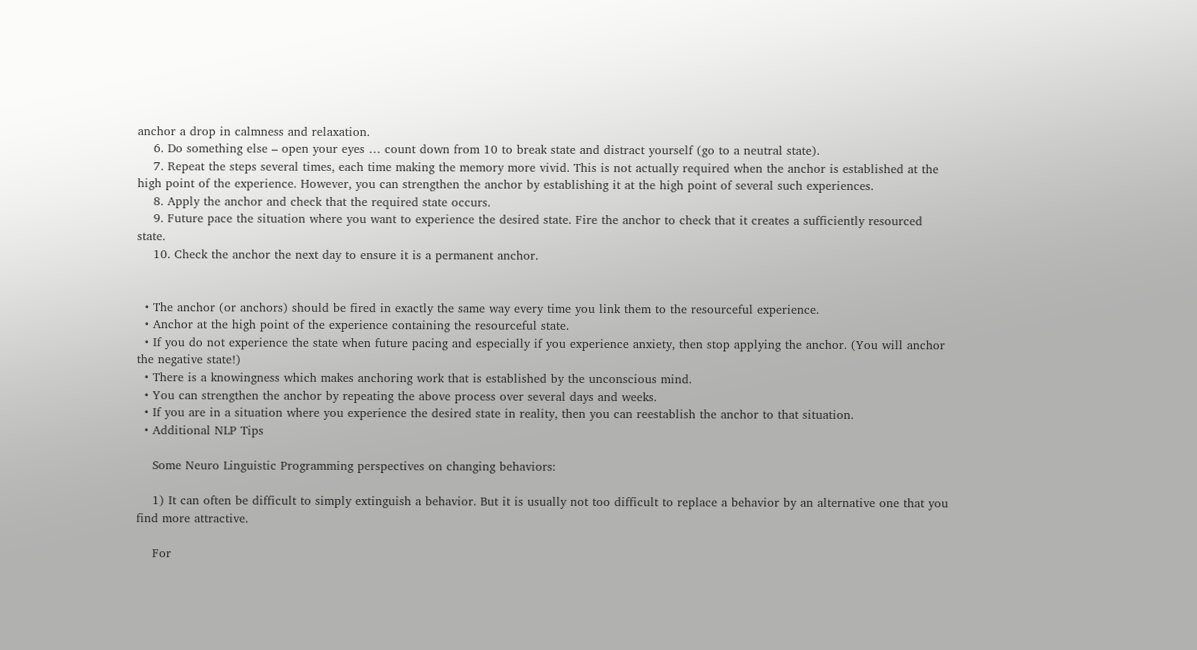anchor a drop in calmness and relaxation.
    6. Do something else – open your eyes … count down from 10 to break state and distract yourself (go to a neutral state).
    7. Repeat the steps several times, each time making the memory more vivid. This is not actually required when the anchor is established at the high point of the experience. However, you can strengthen the anchor by establishing it at the high point of several such experiences.
    8. Apply the anchor and check that the required state occurs.
    9. Future pace the situation where you want to experience the desired state. Fire the anchor to check that it creates a sufficiently resourced state.
    10. Check the anchor the next day to ensure it is a permanent anchor.


  • The anchor (or anchors) should be fired in exactly the same way every time you link them to the resourceful experience.
  • Anchor at the high point of the experience containing the resourceful state.
  • If you do not experience the state when future pacing and especially if you experience anxiety, then stop applying the anchor. (You will anchor the negative state!)
  • There is a knowingness which makes anchoring work that is established by the unconscious mind.
  • You can strengthen the anchor by repeating the above process over several days and weeks.
  • If you are in a situation where you experience the desired state in reality, then you can reestablish the anchor to that situation.
  • Additional NLP Tips

    Some Neuro Linguistic Programming perspectives on changing behaviors:

    1) It can often be difficult to simply extinguish a behavior. But it is usually not too difficult to replace a behavior by an alternative one that you find more attractive.

    For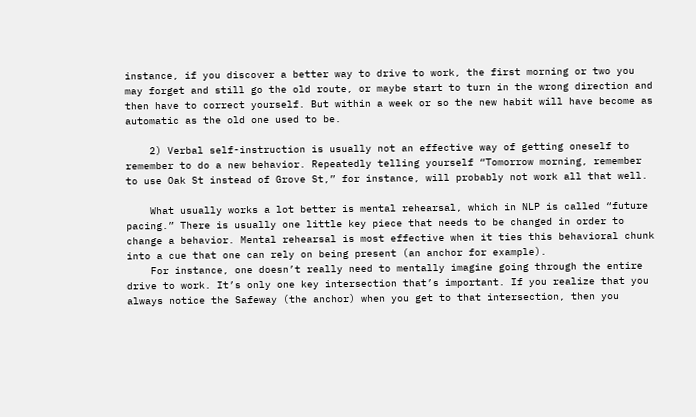instance, if you discover a better way to drive to work, the first morning or two you may forget and still go the old route, or maybe start to turn in the wrong direction and then have to correct yourself. But within a week or so the new habit will have become as automatic as the old one used to be.

    2) Verbal self-instruction is usually not an effective way of getting oneself to remember to do a new behavior. Repeatedly telling yourself “Tomorrow morning, remember to use Oak St instead of Grove St,” for instance, will probably not work all that well.

    What usually works a lot better is mental rehearsal, which in NLP is called “future pacing.” There is usually one little key piece that needs to be changed in order to change a behavior. Mental rehearsal is most effective when it ties this behavioral chunk into a cue that one can rely on being present (an anchor for example).
    For instance, one doesn’t really need to mentally imagine going through the entire drive to work. It’s only one key intersection that’s important. If you realize that you always notice the Safeway (the anchor) when you get to that intersection, then you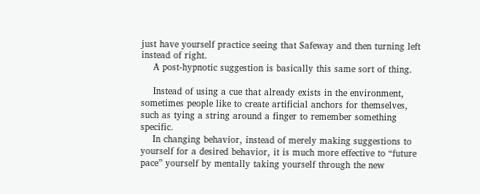just have yourself practice seeing that Safeway and then turning left instead of right.
    A post-hypnotic suggestion is basically this same sort of thing.

    Instead of using a cue that already exists in the environment, sometimes people like to create artificial anchors for themselves, such as tying a string around a finger to remember something specific.
    In changing behavior, instead of merely making suggestions to yourself for a desired behavior, it is much more effective to “future pace” yourself by mentally taking yourself through the new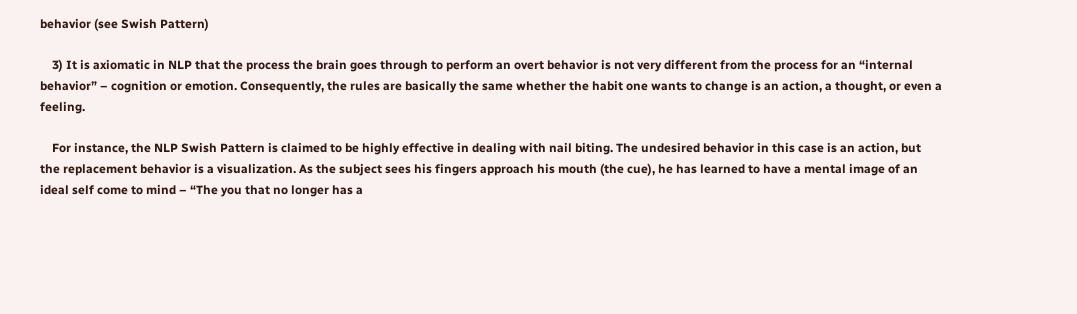behavior (see Swish Pattern)

    3) It is axiomatic in NLP that the process the brain goes through to perform an overt behavior is not very different from the process for an “internal behavior” – cognition or emotion. Consequently, the rules are basically the same whether the habit one wants to change is an action, a thought, or even a feeling.

    For instance, the NLP Swish Pattern is claimed to be highly effective in dealing with nail biting. The undesired behavior in this case is an action, but the replacement behavior is a visualization. As the subject sees his fingers approach his mouth (the cue), he has learned to have a mental image of an ideal self come to mind – “The you that no longer has a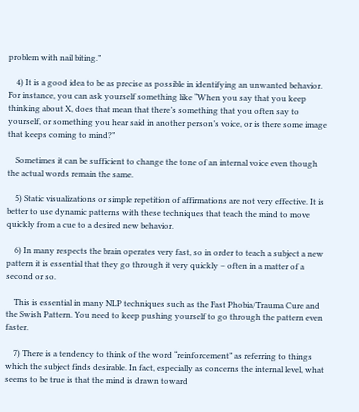problem with nail biting.”

    4) It is a good idea to be as precise as possible in identifying an unwanted behavior. For instance, you can ask yourself something like “When you say that you keep thinking about X, does that mean that there’s something that you often say to yourself, or something you hear said in another person’s voice, or is there some image that keeps coming to mind?”

    Sometimes it can be sufficient to change the tone of an internal voice even though the actual words remain the same.

    5) Static visualizations or simple repetition of affirmations are not very effective. It is better to use dynamic patterns with these techniques that teach the mind to move quickly from a cue to a desired new behavior.

    6) In many respects the brain operates very fast, so in order to teach a subject a new pattern it is essential that they go through it very quickly – often in a matter of a second or so.

    This is essential in many NLP techniques such as the Fast Phobia/Trauma Cure and the Swish Pattern. You need to keep pushing yourself to go through the pattern even faster.

    7) There is a tendency to think of the word “reinforcement” as referring to things which the subject finds desirable. In fact, especially as concerns the internal level, what seems to be true is that the mind is drawn toward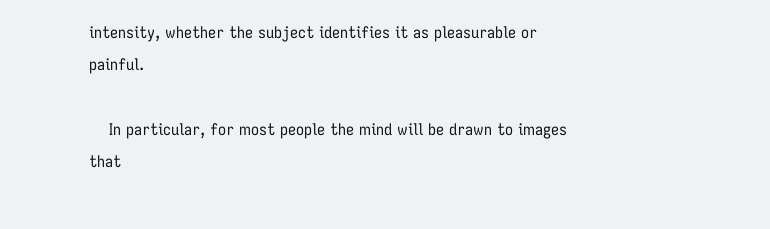intensity, whether the subject identifies it as pleasurable or painful.

    In particular, for most people the mind will be drawn to images that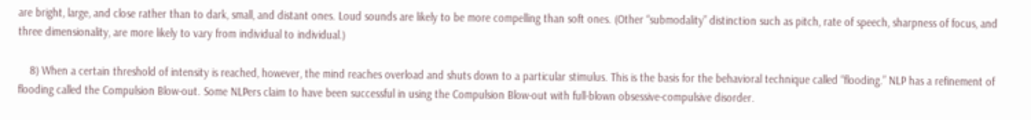are bright, large, and close rather than to dark, small, and distant ones. Loud sounds are likely to be more compelling than soft ones. (Other “submodality” distinction such as pitch, rate of speech, sharpness of focus, and three dimensionality, are more likely to vary from individual to individual.)

    8) When a certain threshold of intensity is reached, however, the mind reaches overload and shuts down to a particular stimulus. This is the basis for the behavioral technique called “flooding.” NLP has a refinement of flooding called the Compulsion Blow-out. Some NLPers claim to have been successful in using the Compulsion Blow-out with full-blown obsessive-compulsive disorder.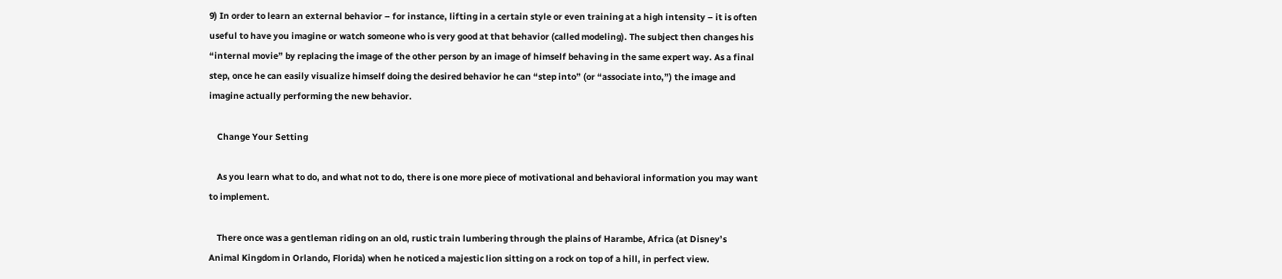9) In order to learn an external behavior – for instance, lifting in a certain style or even training at a high intensity – it is often useful to have you imagine or watch someone who is very good at that behavior (called modeling). The subject then changes his “internal movie” by replacing the image of the other person by an image of himself behaving in the same expert way. As a final step, once he can easily visualize himself doing the desired behavior he can “step into” (or “associate into,”) the image and imagine actually performing the new behavior.

    Change Your Setting

    As you learn what to do, and what not to do, there is one more piece of motivational and behavioral information you may want to implement.

    There once was a gentleman riding on an old, rustic train lumbering through the plains of Harambe, Africa (at Disney’s Animal Kingdom in Orlando, Florida) when he noticed a majestic lion sitting on a rock on top of a hill, in perfect view.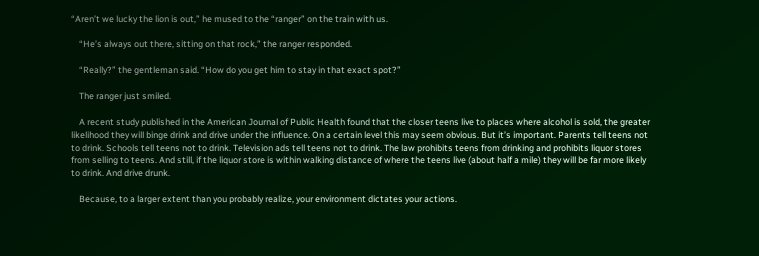“Aren’t we lucky the lion is out,” he mused to the “ranger” on the train with us.

    “He’s always out there, sitting on that rock,” the ranger responded.

    “Really?” the gentleman said. “How do you get him to stay in that exact spot?”

    The ranger just smiled.

    A recent study published in the American Journal of Public Health found that the closer teens live to places where alcohol is sold, the greater likelihood they will binge drink and drive under the influence. On a certain level this may seem obvious. But it’s important. Parents tell teens not to drink. Schools tell teens not to drink. Television ads tell teens not to drink. The law prohibits teens from drinking and prohibits liquor stores from selling to teens. And still, if the liquor store is within walking distance of where the teens live (about half a mile) they will be far more likely to drink. And drive drunk.

    Because, to a larger extent than you probably realize, your environment dictates your actions.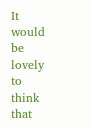It would be lovely to think that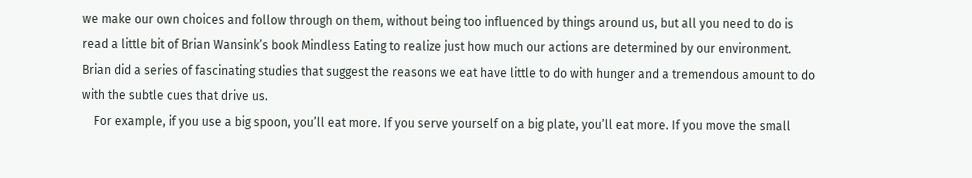we make our own choices and follow through on them, without being too influenced by things around us, but all you need to do is read a little bit of Brian Wansink’s book Mindless Eating to realize just how much our actions are determined by our environment. Brian did a series of fascinating studies that suggest the reasons we eat have little to do with hunger and a tremendous amount to do with the subtle cues that drive us.
    For example, if you use a big spoon, you’ll eat more. If you serve yourself on a big plate, you’ll eat more. If you move the small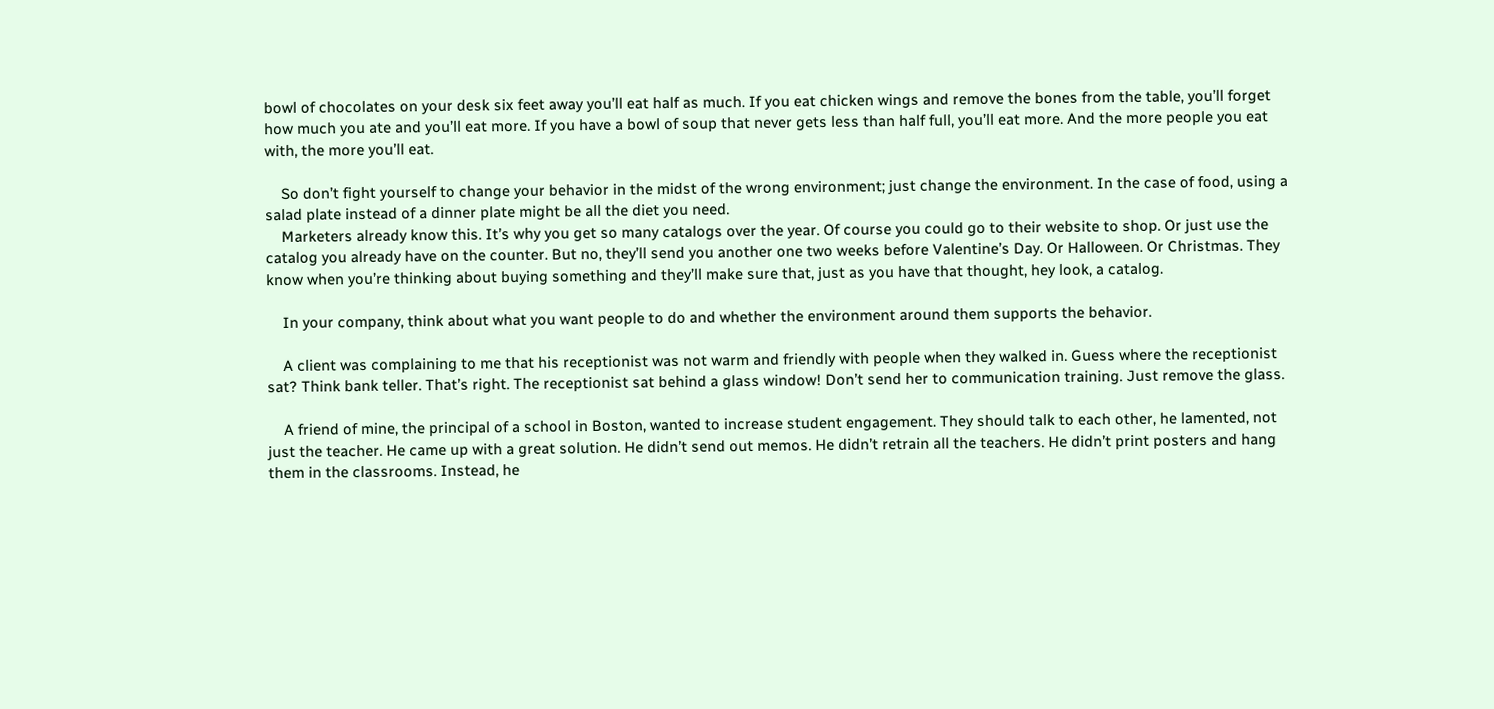bowl of chocolates on your desk six feet away you’ll eat half as much. If you eat chicken wings and remove the bones from the table, you’ll forget how much you ate and you’ll eat more. If you have a bowl of soup that never gets less than half full, you’ll eat more. And the more people you eat with, the more you’ll eat.

    So don’t fight yourself to change your behavior in the midst of the wrong environment; just change the environment. In the case of food, using a salad plate instead of a dinner plate might be all the diet you need.
    Marketers already know this. It’s why you get so many catalogs over the year. Of course you could go to their website to shop. Or just use the catalog you already have on the counter. But no, they’ll send you another one two weeks before Valentine’s Day. Or Halloween. Or Christmas. They know when you’re thinking about buying something and they’ll make sure that, just as you have that thought, hey look, a catalog.

    In your company, think about what you want people to do and whether the environment around them supports the behavior.

    A client was complaining to me that his receptionist was not warm and friendly with people when they walked in. Guess where the receptionist sat? Think bank teller. That’s right. The receptionist sat behind a glass window! Don’t send her to communication training. Just remove the glass.

    A friend of mine, the principal of a school in Boston, wanted to increase student engagement. They should talk to each other, he lamented, not just the teacher. He came up with a great solution. He didn’t send out memos. He didn’t retrain all the teachers. He didn’t print posters and hang them in the classrooms. Instead, he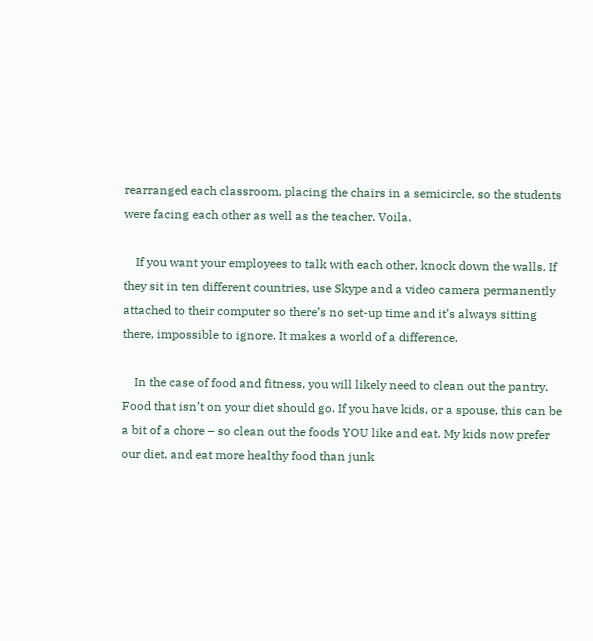rearranged each classroom, placing the chairs in a semicircle, so the students were facing each other as well as the teacher. Voila.

    If you want your employees to talk with each other, knock down the walls. If they sit in ten different countries, use Skype and a video camera permanently attached to their computer so there’s no set-up time and it’s always sitting there, impossible to ignore. It makes a world of a difference.

    In the case of food and fitness, you will likely need to clean out the pantry. Food that isn’t on your diet should go. If you have kids, or a spouse, this can be a bit of a chore – so clean out the foods YOU like and eat. My kids now prefer our diet, and eat more healthy food than junk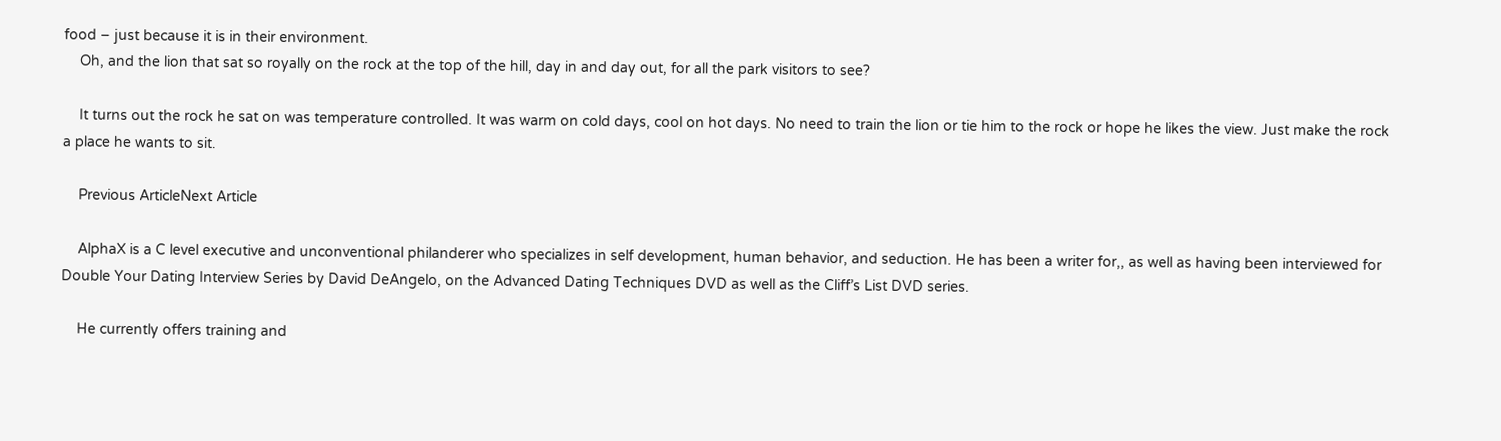food – just because it is in their environment.
    Oh, and the lion that sat so royally on the rock at the top of the hill, day in and day out, for all the park visitors to see?

    It turns out the rock he sat on was temperature controlled. It was warm on cold days, cool on hot days. No need to train the lion or tie him to the rock or hope he likes the view. Just make the rock a place he wants to sit.

    Previous ArticleNext Article

    AlphaX is a C level executive and unconventional philanderer who specializes in self development, human behavior, and seduction. He has been a writer for,, as well as having been interviewed for Double Your Dating Interview Series by David DeAngelo, on the Advanced Dating Techniques DVD as well as the Cliff’s List DVD series.

    He currently offers training and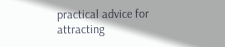practical advice for attracting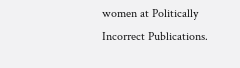women at Politically Incorrect Publications.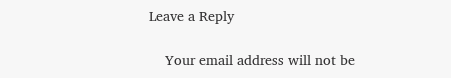Leave a Reply

    Your email address will not be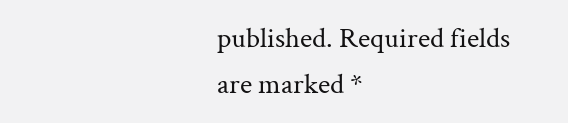published. Required fields are marked *